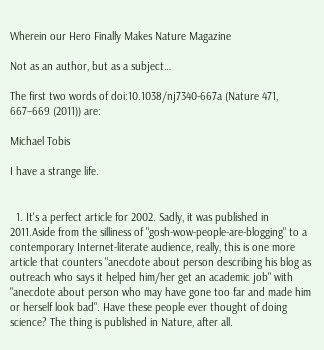Wherein our Hero Finally Makes Nature Magazine

Not as an author, but as a subject…

The first two words of doi:10.1038/nj7340-667a (Nature 471, 667–669 (2011)) are:

Michael Tobis

I have a strange life.


  1. It's a perfect article for 2002. Sadly, it was published in 2011.Aside from the silliness of "gosh-wow-people-are-blogging" to a contemporary Internet-literate audience, really, this is one more article that counters "anecdote about person describing his blog as outreach who says it helped him/her get an academic job" with "anecdote about person who may have gone too far and made him or herself look bad". Have these people ever thought of doing science? The thing is published in Nature, after all.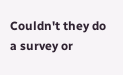Couldn't they do a survey or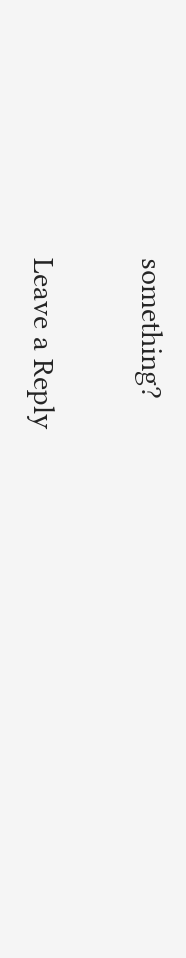something?

Leave a Reply